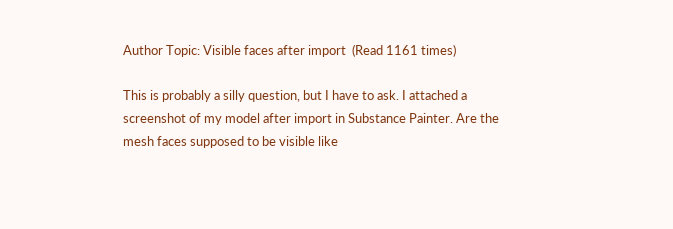Author Topic: Visible faces after import  (Read 1161 times)

This is probably a silly question, but I have to ask. I attached a screenshot of my model after import in Substance Painter. Are the mesh faces supposed to be visible like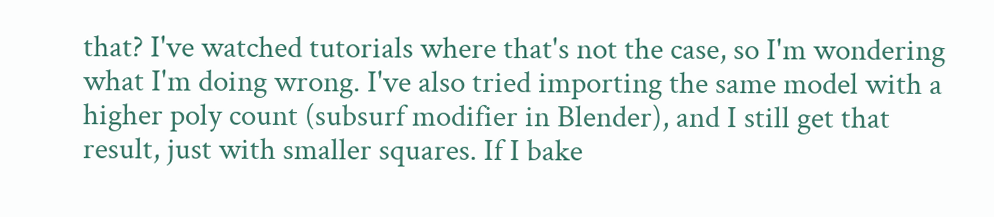that? I've watched tutorials where that's not the case, so I'm wondering what I'm doing wrong. I've also tried importing the same model with a higher poly count (subsurf modifier in Blender), and I still get that result, just with smaller squares. If I bake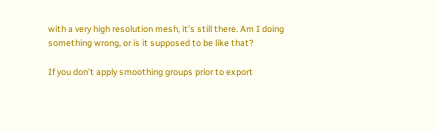with a very high resolution mesh, it's still there. Am I doing something wrong, or is it supposed to be like that?

If you don't apply smoothing groups prior to export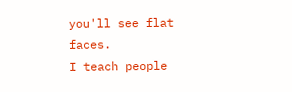you'll see flat faces.
I teach people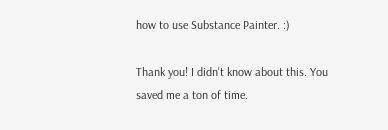how to use Substance Painter. :)

Thank you! I didn't know about this. You saved me a ton of time.